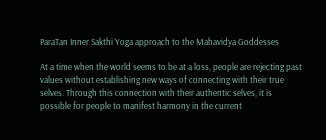ParaTan Inner Sakthi Yoga approach to the Mahavidya Goddesses

At a time when the world seems to be at a loss, people are rejecting past values without establishing new ways of connecting with their true selves. Through this connection with their authentic selves, it is possible for people to manifest harmony in the current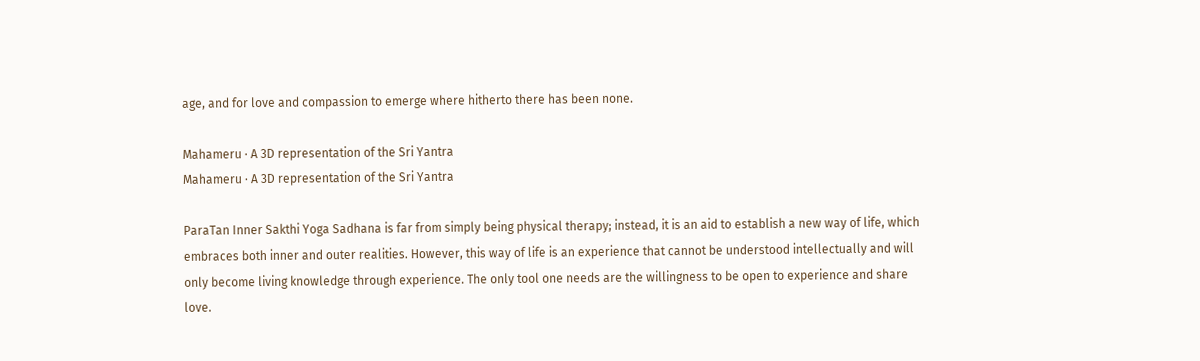age, and for love and compassion to emerge where hitherto there has been none.

Mahameru · A 3D representation of the Sri Yantra
Mahameru · A 3D representation of the Sri Yantra

ParaTan Inner Sakthi Yoga Sadhana is far from simply being physical therapy; instead, it is an aid to establish a new way of life, which embraces both inner and outer realities. However, this way of life is an experience that cannot be understood intellectually and will only become living knowledge through experience. The only tool one needs are the willingness to be open to experience and share love.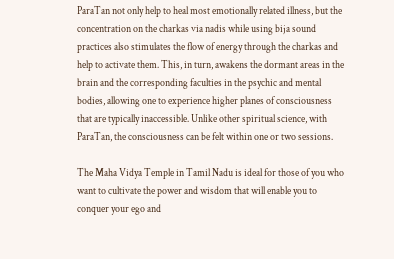ParaTan not only help to heal most emotionally related illness, but the concentration on the charkas via nadis while using bija sound practices also stimulates the flow of energy through the charkas and help to activate them. This, in turn, awakens the dormant areas in the brain and the corresponding faculties in the psychic and mental bodies, allowing one to experience higher planes of consciousness that are typically inaccessible. Unlike other spiritual science, with ParaTan, the consciousness can be felt within one or two sessions.

The Maha Vidya Temple in Tamil Nadu is ideal for those of you who want to cultivate the power and wisdom that will enable you to conquer your ego and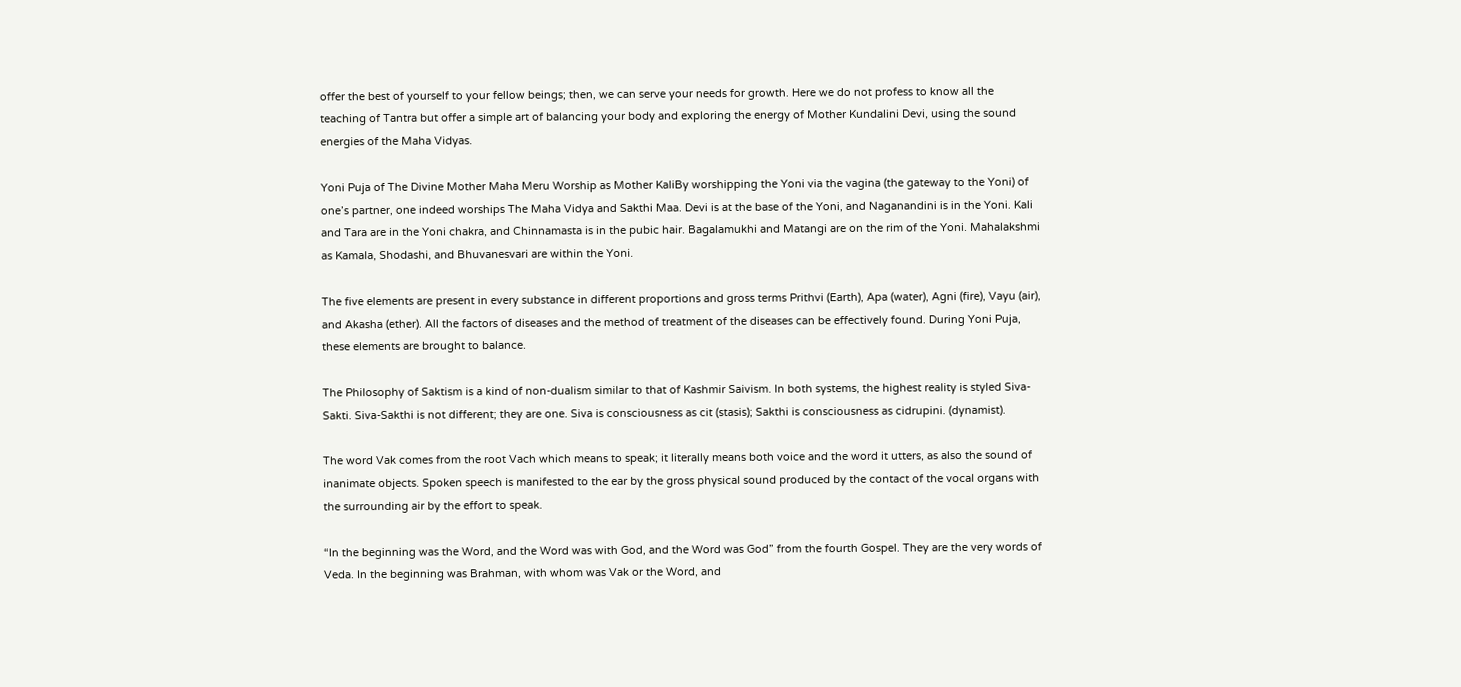offer the best of yourself to your fellow beings; then, we can serve your needs for growth. Here we do not profess to know all the teaching of Tantra but offer a simple art of balancing your body and exploring the energy of Mother Kundalini Devi, using the sound energies of the Maha Vidyas.

Yoni Puja of The Divine Mother Maha Meru Worship as Mother KaliBy worshipping the Yoni via the vagina (the gateway to the Yoni) of one’s partner, one indeed worships The Maha Vidya and Sakthi Maa. Devi is at the base of the Yoni, and Naganandini is in the Yoni. Kali and Tara are in the Yoni chakra, and Chinnamasta is in the pubic hair. Bagalamukhi and Matangi are on the rim of the Yoni. Mahalakshmi as Kamala, Shodashi, and Bhuvanesvari are within the Yoni.

The five elements are present in every substance in different proportions and gross terms Prithvi (Earth), Apa (water), Agni (fire), Vayu (air), and Akasha (ether). All the factors of diseases and the method of treatment of the diseases can be effectively found. During Yoni Puja, these elements are brought to balance.

The Philosophy of Saktism is a kind of non-dualism similar to that of Kashmir Saivism. In both systems, the highest reality is styled Siva-Sakti. Siva-Sakthi is not different; they are one. Siva is consciousness as cit (stasis); Sakthi is consciousness as cidrupini. (dynamist).

The word Vak comes from the root Vach which means to speak; it literally means both voice and the word it utters, as also the sound of inanimate objects. Spoken speech is manifested to the ear by the gross physical sound produced by the contact of the vocal organs with the surrounding air by the effort to speak.

“In the beginning was the Word, and the Word was with God, and the Word was God” from the fourth Gospel. They are the very words of Veda. In the beginning was Brahman, with whom was Vak or the Word, and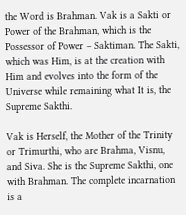the Word is Brahman. Vak is a Sakti or Power of the Brahman, which is the Possessor of Power – Saktiman. The Sakti, which was Him, is at the creation with Him and evolves into the form of the Universe while remaining what It is, the Supreme Sakthi.

Vak is Herself, the Mother of the Trinity or Trimurthi, who are Brahma, Visnu, and Siva. She is the Supreme Sakthi, one with Brahman. The complete incarnation is a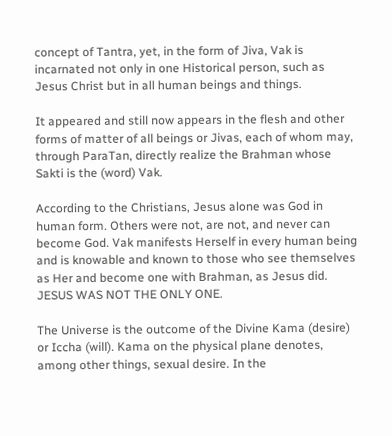concept of Tantra, yet, in the form of Jiva, Vak is incarnated not only in one Historical person, such as Jesus Christ but in all human beings and things.

It appeared and still now appears in the flesh and other forms of matter of all beings or Jivas, each of whom may, through ParaTan, directly realize the Brahman whose Sakti is the (word) Vak.

According to the Christians, Jesus alone was God in human form. Others were not, are not, and never can become God. Vak manifests Herself in every human being and is knowable and known to those who see themselves as Her and become one with Brahman, as Jesus did. JESUS WAS NOT THE ONLY ONE.

The Universe is the outcome of the Divine Kama (desire) or Iccha (will). Kama on the physical plane denotes, among other things, sexual desire. In the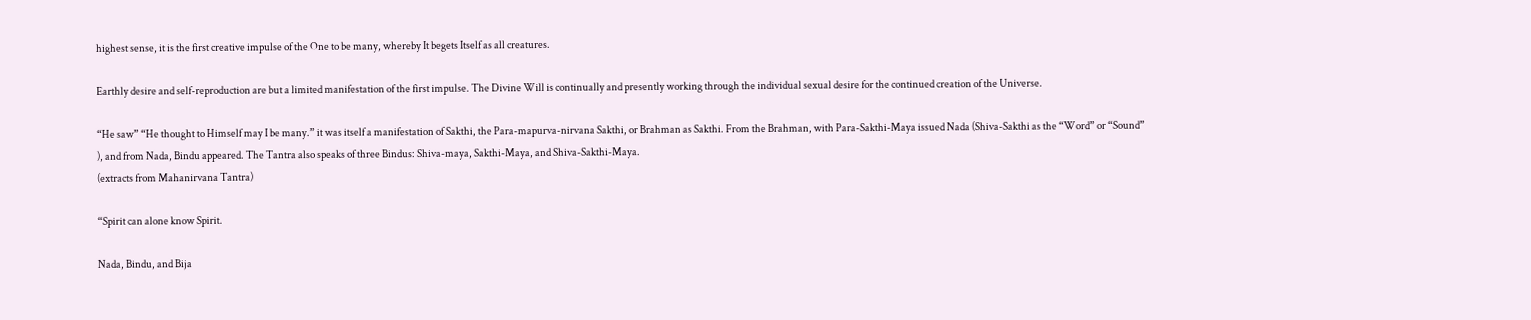highest sense, it is the first creative impulse of the One to be many, whereby It begets Itself as all creatures.

Earthly desire and self-reproduction are but a limited manifestation of the first impulse. The Divine Will is continually and presently working through the individual sexual desire for the continued creation of the Universe.

“He saw” “He thought to Himself may I be many.” it was itself a manifestation of Sakthi, the Para-mapurva-nirvana Sakthi, or Brahman as Sakthi. From the Brahman, with Para-Sakthi-Maya issued Nada (Shiva-Sakthi as the “Word” or “Sound” ), and from Nada, Bindu appeared. The Tantra also speaks of three Bindus: Shiva-maya, Sakthi-Maya, and Shiva-Sakthi-Maya.
(extracts from Mahanirvana Tantra)

“Spirit can alone know Spirit.

Nada, Bindu, and Bija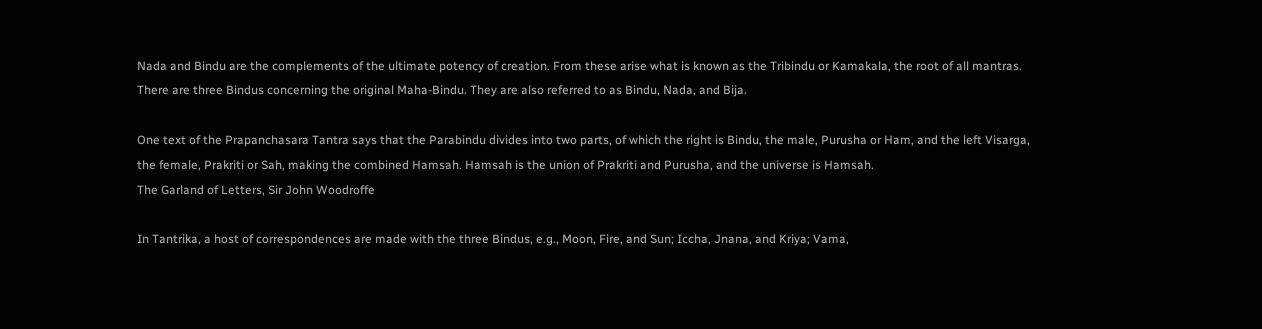Nada and Bindu are the complements of the ultimate potency of creation. From these arise what is known as the Tribindu or Kamakala, the root of all mantras. There are three Bindus concerning the original Maha-Bindu. They are also referred to as Bindu, Nada, and Bija.

One text of the Prapanchasara Tantra says that the Parabindu divides into two parts, of which the right is Bindu, the male, Purusha or Ham, and the left Visarga, the female, Prakriti or Sah, making the combined Hamsah. Hamsah is the union of Prakriti and Purusha, and the universe is Hamsah.
The Garland of Letters, Sir John Woodroffe

In Tantrika, a host of correspondences are made with the three Bindus, e.g., Moon, Fire, and Sun; Iccha, Jnana, and Kriya; Vama,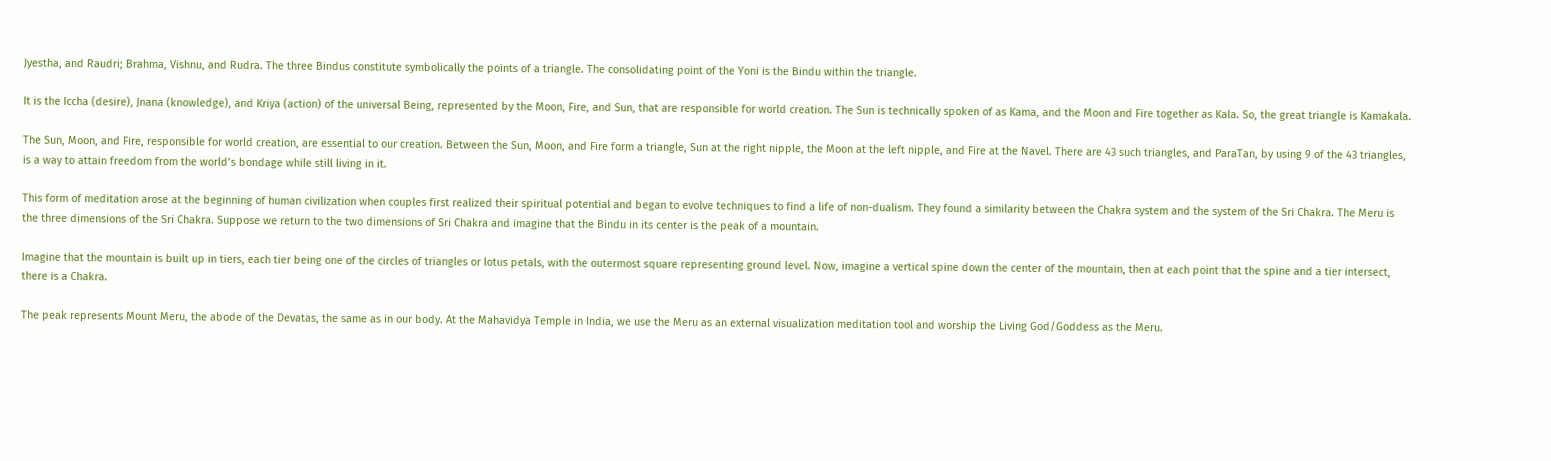Jyestha, and Raudri; Brahma, Vishnu, and Rudra. The three Bindus constitute symbolically the points of a triangle. The consolidating point of the Yoni is the Bindu within the triangle.

It is the Iccha (desire), Jnana (knowledge), and Kriya (action) of the universal Being, represented by the Moon, Fire, and Sun, that are responsible for world creation. The Sun is technically spoken of as Kama, and the Moon and Fire together as Kala. So, the great triangle is Kamakala.

The Sun, Moon, and Fire, responsible for world creation, are essential to our creation. Between the Sun, Moon, and Fire form a triangle, Sun at the right nipple, the Moon at the left nipple, and Fire at the Navel. There are 43 such triangles, and ParaTan, by using 9 of the 43 triangles, is a way to attain freedom from the world’s bondage while still living in it.

This form of meditation arose at the beginning of human civilization when couples first realized their spiritual potential and began to evolve techniques to find a life of non-dualism. They found a similarity between the Chakra system and the system of the Sri Chakra. The Meru is the three dimensions of the Sri Chakra. Suppose we return to the two dimensions of Sri Chakra and imagine that the Bindu in its center is the peak of a mountain.

Imagine that the mountain is built up in tiers, each tier being one of the circles of triangles or lotus petals, with the outermost square representing ground level. Now, imagine a vertical spine down the center of the mountain, then at each point that the spine and a tier intersect, there is a Chakra.

The peak represents Mount Meru, the abode of the Devatas, the same as in our body. At the Mahavidya Temple in India, we use the Meru as an external visualization meditation tool and worship the Living God/Goddess as the Meru.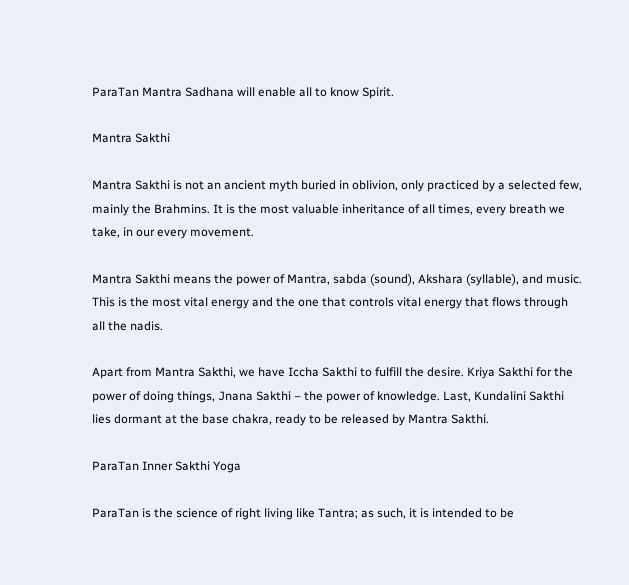ParaTan Mantra Sadhana will enable all to know Spirit.

Mantra Sakthi

Mantra Sakthi is not an ancient myth buried in oblivion, only practiced by a selected few, mainly the Brahmins. It is the most valuable inheritance of all times, every breath we take, in our every movement.

Mantra Sakthi means the power of Mantra, sabda (sound), Akshara (syllable), and music. This is the most vital energy and the one that controls vital energy that flows through all the nadis.

Apart from Mantra Sakthi, we have Iccha Sakthi to fulfill the desire. Kriya Sakthi for the power of doing things, Jnana Sakthi – the power of knowledge. Last, Kundalini Sakthi lies dormant at the base chakra, ready to be released by Mantra Sakthi.

ParaTan Inner Sakthi Yoga

ParaTan is the science of right living like Tantra; as such, it is intended to be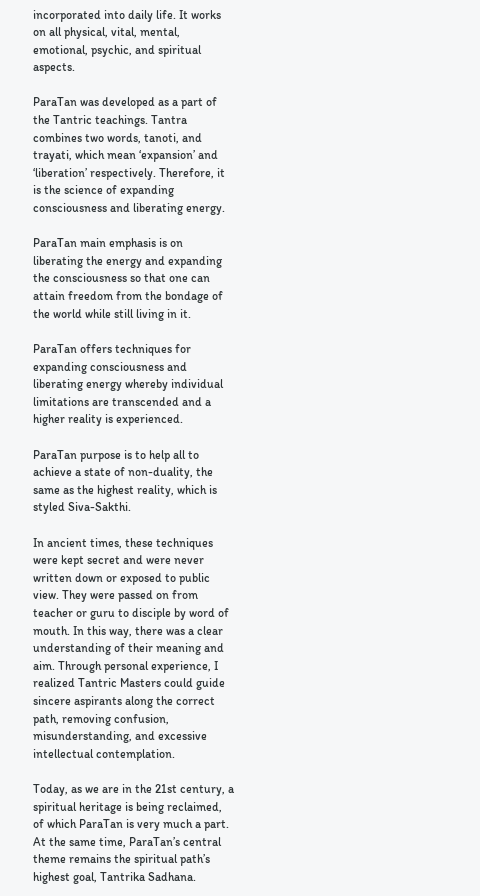incorporated into daily life. It works on all physical, vital, mental, emotional, psychic, and spiritual aspects.

ParaTan was developed as a part of the Tantric teachings. Tantra combines two words, tanoti, and trayati, which mean ‘expansion’ and ‘liberation’ respectively. Therefore, it is the science of expanding consciousness and liberating energy.

ParaTan main emphasis is on liberating the energy and expanding the consciousness so that one can attain freedom from the bondage of the world while still living in it.

ParaTan offers techniques for expanding consciousness and liberating energy whereby individual limitations are transcended and a higher reality is experienced.

ParaTan purpose is to help all to achieve a state of non-duality, the same as the highest reality, which is styled Siva-Sakthi.

In ancient times, these techniques were kept secret and were never written down or exposed to public view. They were passed on from teacher or guru to disciple by word of mouth. In this way, there was a clear understanding of their meaning and aim. Through personal experience, I realized Tantric Masters could guide sincere aspirants along the correct path, removing confusion, misunderstanding, and excessive intellectual contemplation.

Today, as we are in the 21st century, a spiritual heritage is being reclaimed, of which ParaTan is very much a part. At the same time, ParaTan’s central theme remains the spiritual path’s highest goal, Tantrika Sadhana.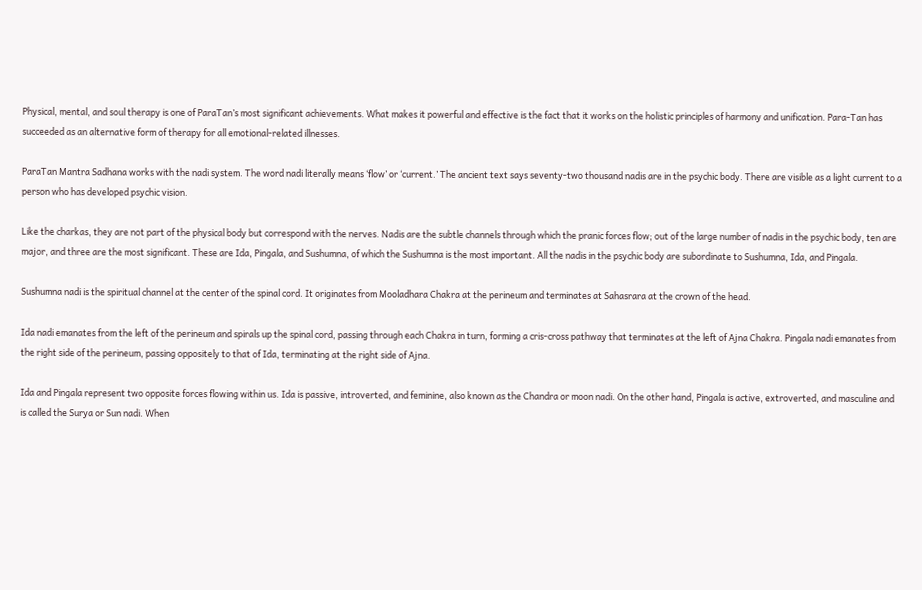Physical, mental, and soul therapy is one of ParaTan’s most significant achievements. What makes it powerful and effective is the fact that it works on the holistic principles of harmony and unification. Para-Tan has succeeded as an alternative form of therapy for all emotional-related illnesses.

ParaTan Mantra Sadhana works with the nadi system. The word nadi literally means ‘flow’ or ‘current.’ The ancient text says seventy-two thousand nadis are in the psychic body. There are visible as a light current to a person who has developed psychic vision.

Like the charkas, they are not part of the physical body but correspond with the nerves. Nadis are the subtle channels through which the pranic forces flow; out of the large number of nadis in the psychic body, ten are major, and three are the most significant. These are Ida, Pingala, and Sushumna, of which the Sushumna is the most important. All the nadis in the psychic body are subordinate to Sushumna, Ida, and Pingala.

Sushumna nadi is the spiritual channel at the center of the spinal cord. It originates from Mooladhara Chakra at the perineum and terminates at Sahasrara at the crown of the head.

Ida nadi emanates from the left of the perineum and spirals up the spinal cord, passing through each Chakra in turn, forming a cris-cross pathway that terminates at the left of Ajna Chakra. Pingala nadi emanates from the right side of the perineum, passing oppositely to that of Ida, terminating at the right side of Ajna.

Ida and Pingala represent two opposite forces flowing within us. Ida is passive, introverted, and feminine, also known as the Chandra or moon nadi. On the other hand, Pingala is active, extroverted, and masculine and is called the Surya or Sun nadi. When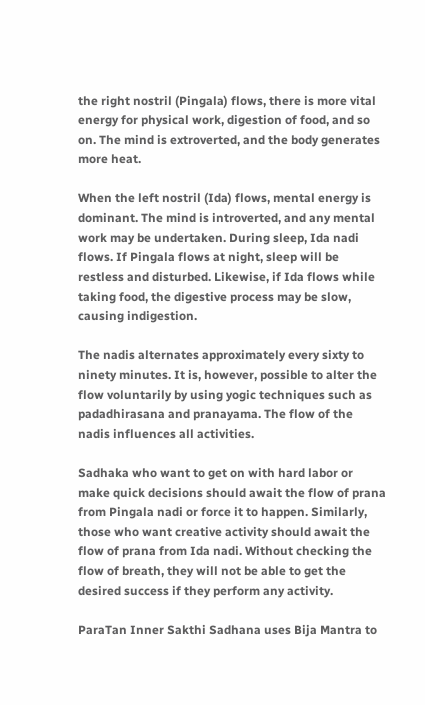the right nostril (Pingala) flows, there is more vital energy for physical work, digestion of food, and so on. The mind is extroverted, and the body generates more heat.

When the left nostril (Ida) flows, mental energy is dominant. The mind is introverted, and any mental work may be undertaken. During sleep, Ida nadi flows. If Pingala flows at night, sleep will be restless and disturbed. Likewise, if Ida flows while taking food, the digestive process may be slow, causing indigestion.

The nadis alternates approximately every sixty to ninety minutes. It is, however, possible to alter the flow voluntarily by using yogic techniques such as padadhirasana and pranayama. The flow of the nadis influences all activities.

Sadhaka who want to get on with hard labor or make quick decisions should await the flow of prana from Pingala nadi or force it to happen. Similarly, those who want creative activity should await the flow of prana from Ida nadi. Without checking the flow of breath, they will not be able to get the desired success if they perform any activity.

ParaTan Inner Sakthi Sadhana uses Bija Mantra to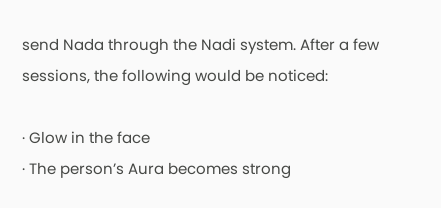send Nada through the Nadi system. After a few sessions, the following would be noticed:

· Glow in the face
· The person’s Aura becomes strong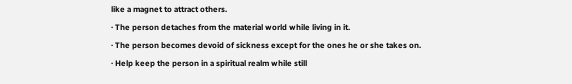like a magnet to attract others.
· The person detaches from the material world while living in it.
· The person becomes devoid of sickness except for the ones he or she takes on.
· Help keep the person in a spiritual realm while still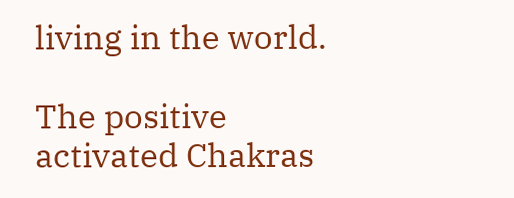living in the world.

The positive activated Chakras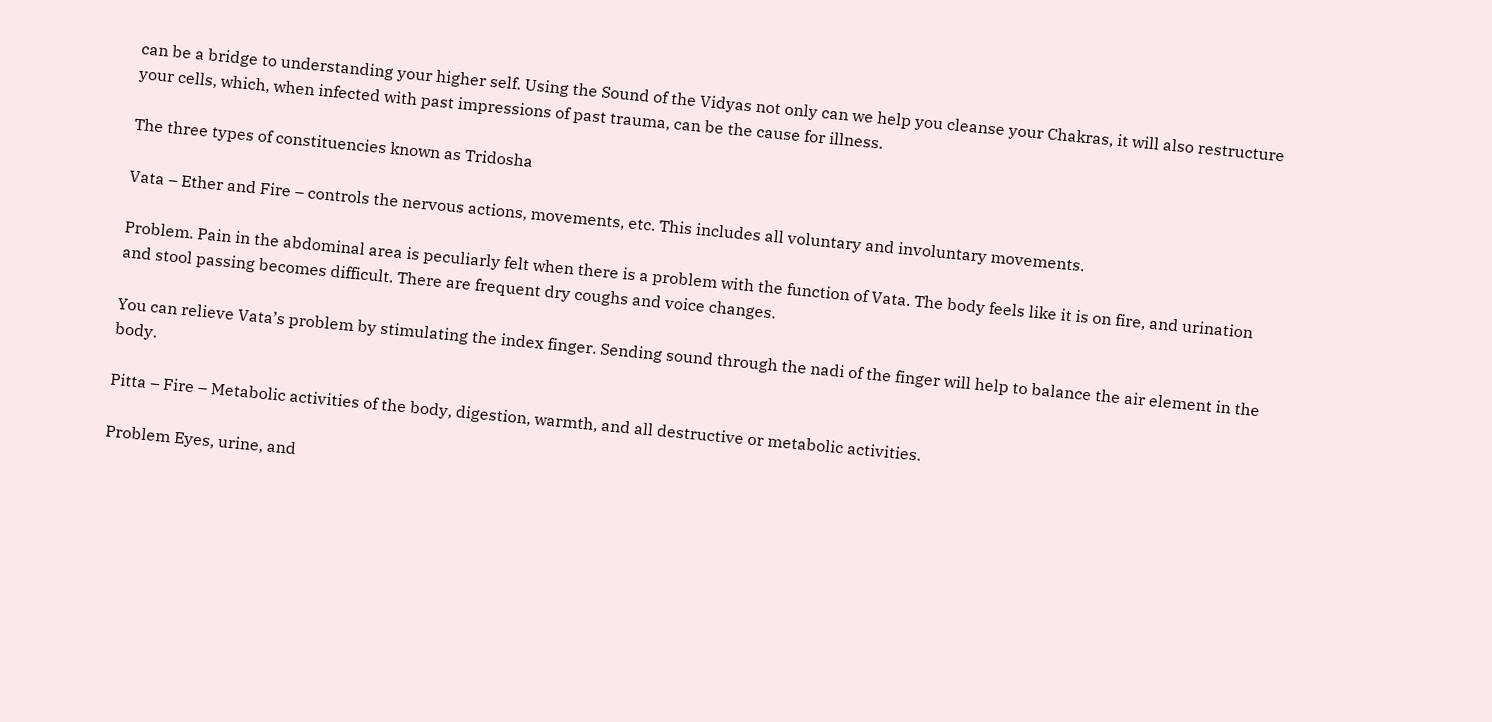can be a bridge to understanding your higher self. Using the Sound of the Vidyas not only can we help you cleanse your Chakras, it will also restructure your cells, which, when infected with past impressions of past trauma, can be the cause for illness.

The three types of constituencies known as Tridosha

Vata – Ether and Fire – controls the nervous actions, movements, etc. This includes all voluntary and involuntary movements.

Problem. Pain in the abdominal area is peculiarly felt when there is a problem with the function of Vata. The body feels like it is on fire, and urination and stool passing becomes difficult. There are frequent dry coughs and voice changes.

You can relieve Vata’s problem by stimulating the index finger. Sending sound through the nadi of the finger will help to balance the air element in the body.

Pitta – Fire – Metabolic activities of the body, digestion, warmth, and all destructive or metabolic activities.

Problem Eyes, urine, and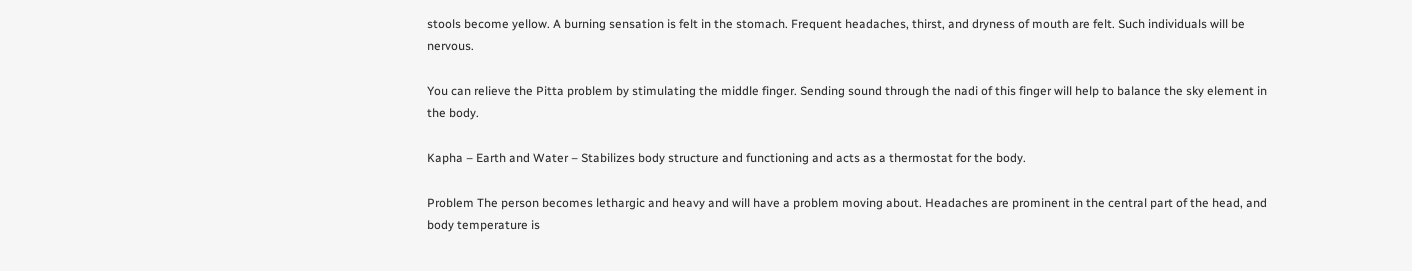stools become yellow. A burning sensation is felt in the stomach. Frequent headaches, thirst, and dryness of mouth are felt. Such individuals will be nervous.

You can relieve the Pitta problem by stimulating the middle finger. Sending sound through the nadi of this finger will help to balance the sky element in the body.

Kapha – Earth and Water – Stabilizes body structure and functioning and acts as a thermostat for the body.

Problem The person becomes lethargic and heavy and will have a problem moving about. Headaches are prominent in the central part of the head, and body temperature is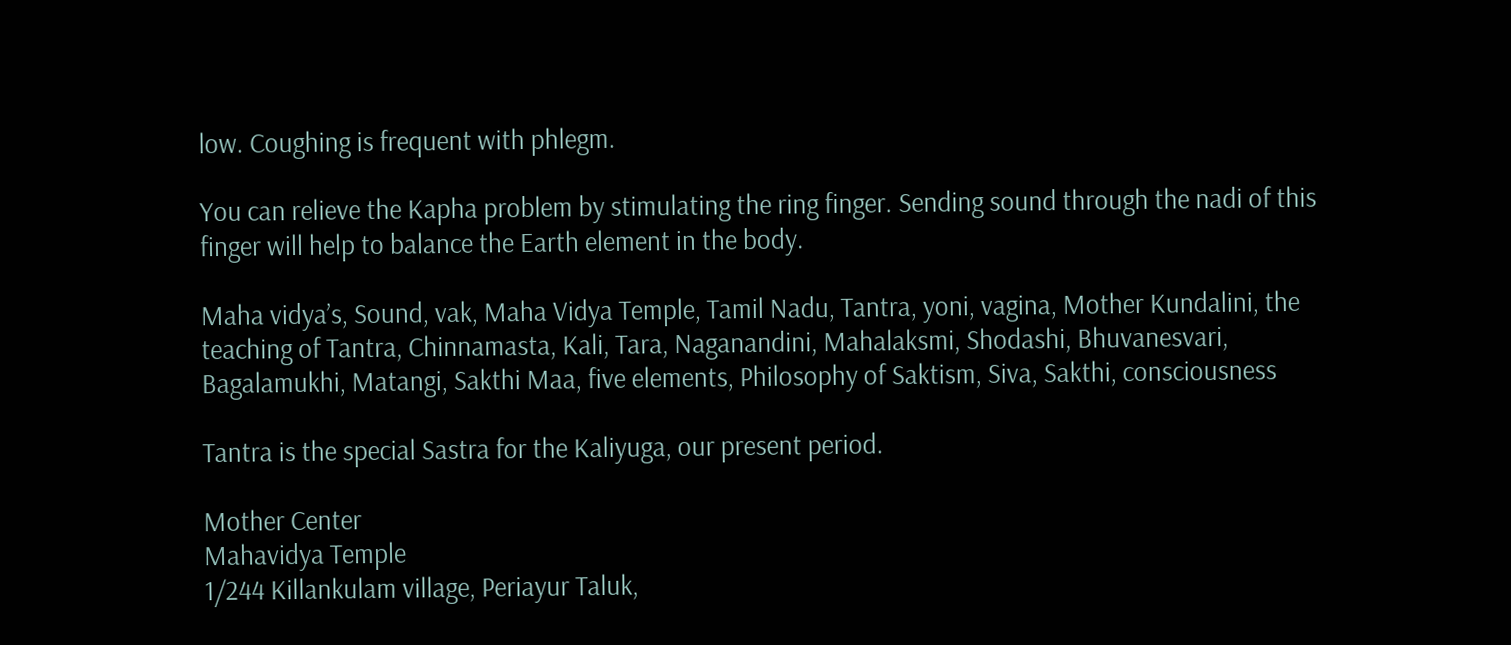low. Coughing is frequent with phlegm.

You can relieve the Kapha problem by stimulating the ring finger. Sending sound through the nadi of this finger will help to balance the Earth element in the body.

Maha vidya’s, Sound, vak, Maha Vidya Temple, Tamil Nadu, Tantra, yoni, vagina, Mother Kundalini, the teaching of Tantra, Chinnamasta, Kali, Tara, Naganandini, Mahalaksmi, Shodashi, Bhuvanesvari, Bagalamukhi, Matangi, Sakthi Maa, five elements, Philosophy of Saktism, Siva, Sakthi, consciousness

Tantra is the special Sastra for the Kaliyuga, our present period.

Mother Center
Mahavidya Temple
1/244 Killankulam village, Periayur Taluk,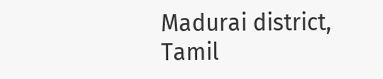Madurai district,  Tamil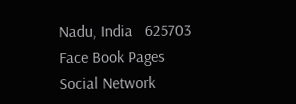Nadu, India   625703
Face Book Pages
Social Network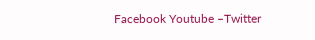Facebook Youtube –Twitter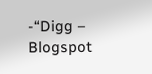-“Digg – Blogspot